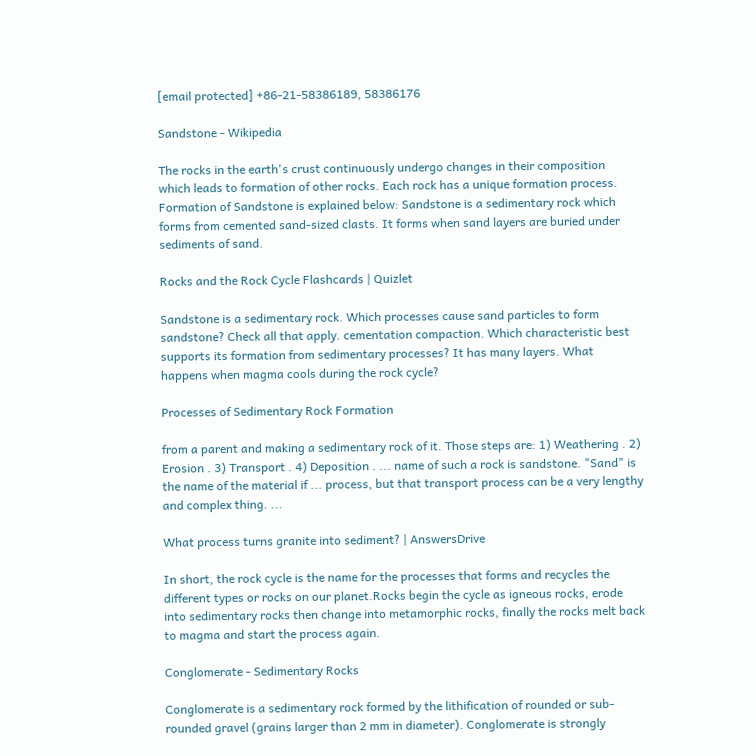[email protected] +86-21-58386189, 58386176

Sandstone - Wikipedia

The rocks in the earth's crust continuously undergo changes in their composition which leads to formation of other rocks. Each rock has a unique formation process. Formation of Sandstone is explained below: Sandstone is a sedimentary rock which forms from cemented sand-sized clasts. It forms when sand layers are buried under sediments of sand.

Rocks and the Rock Cycle Flashcards | Quizlet

Sandstone is a sedimentary rock. Which processes cause sand particles to form sandstone? Check all that apply. cementation compaction. Which characteristic best supports its formation from sedimentary processes? It has many layers. What happens when magma cools during the rock cycle?

Processes of Sedimentary Rock Formation

from a parent and making a sedimentary rock of it. Those steps are: 1) Weathering . 2) Erosion . 3) Transport . 4) Deposition . ... name of such a rock is sandstone. "Sand" is the name of the material if ... process, but that transport process can be a very lengthy and complex thing. ...

What process turns granite into sediment? | AnswersDrive

In short, the rock cycle is the name for the processes that forms and recycles the different types or rocks on our planet.Rocks begin the cycle as igneous rocks, erode into sedimentary rocks then change into metamorphic rocks, finally the rocks melt back to magma and start the process again.

Conglomerate - Sedimentary Rocks

Conglomerate is a sedimentary rock formed by the lithification of rounded or sub-rounded gravel (grains larger than 2 mm in diameter). Conglomerate is strongly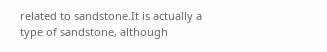related to sandstone.It is actually a type of sandstone, although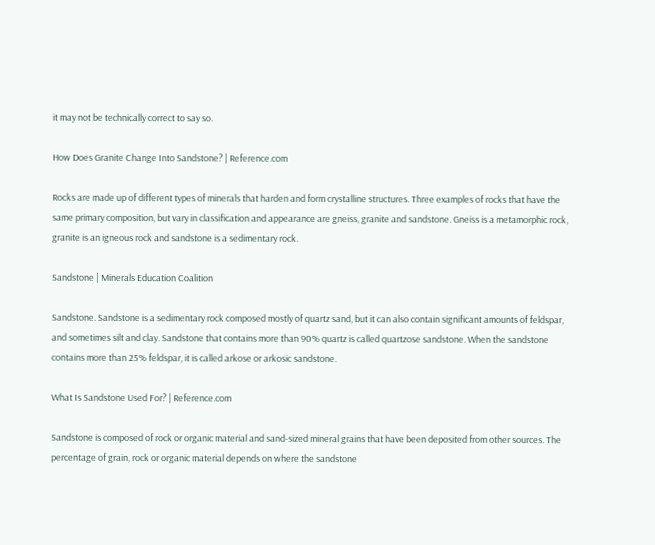it may not be technically correct to say so.

How Does Granite Change Into Sandstone? | Reference.com

Rocks are made up of different types of minerals that harden and form crystalline structures. Three examples of rocks that have the same primary composition, but vary in classification and appearance are gneiss, granite and sandstone. Gneiss is a metamorphic rock, granite is an igneous rock and sandstone is a sedimentary rock.

Sandstone | Minerals Education Coalition

Sandstone. Sandstone is a sedimentary rock composed mostly of quartz sand, but it can also contain significant amounts of feldspar, and sometimes silt and clay. Sandstone that contains more than 90% quartz is called quartzose sandstone. When the sandstone contains more than 25% feldspar, it is called arkose or arkosic sandstone.

What Is Sandstone Used For? | Reference.com

Sandstone is composed of rock or organic material and sand-sized mineral grains that have been deposited from other sources. The percentage of grain, rock or organic material depends on where the sandstone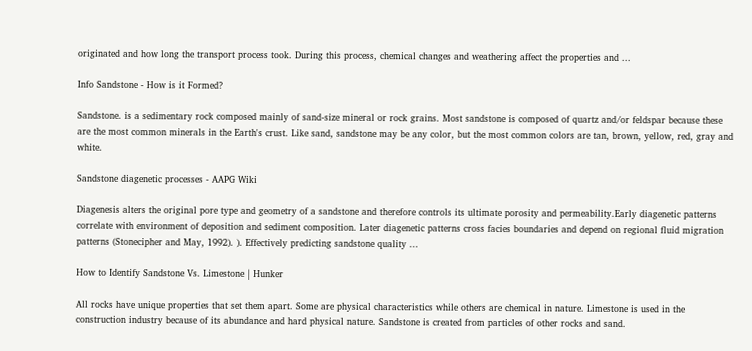originated and how long the transport process took. During this process, chemical changes and weathering affect the properties and ...

Info Sandstone - How is it Formed?

Sandstone. is a sedimentary rock composed mainly of sand-size mineral or rock grains. Most sandstone is composed of quartz and/or feldspar because these are the most common minerals in the Earth's crust. Like sand, sandstone may be any color, but the most common colors are tan, brown, yellow, red, gray and white.

Sandstone diagenetic processes - AAPG Wiki

Diagenesis alters the original pore type and geometry of a sandstone and therefore controls its ultimate porosity and permeability.Early diagenetic patterns correlate with environment of deposition and sediment composition. Later diagenetic patterns cross facies boundaries and depend on regional fluid migration patterns (Stonecipher and May, 1992). ). Effectively predicting sandstone quality ...

How to Identify Sandstone Vs. Limestone | Hunker

All rocks have unique properties that set them apart. Some are physical characteristics while others are chemical in nature. Limestone is used in the construction industry because of its abundance and hard physical nature. Sandstone is created from particles of other rocks and sand.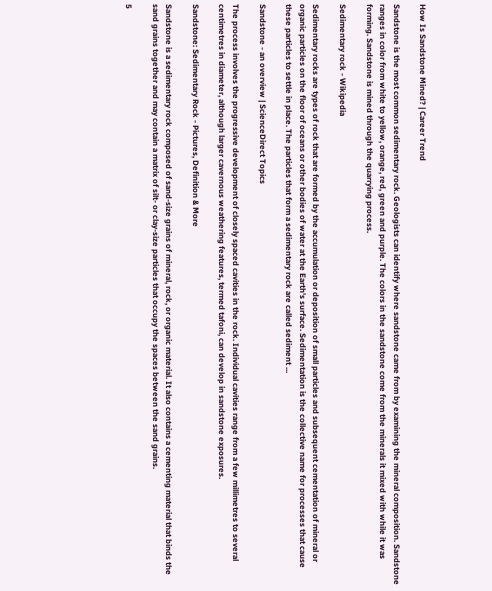How Is Sandstone Mined? | Career Trend

Sandstone is the most common sedimentary rock. Geologists can identify where sandstone came from by examining the mineral composition. Sandstone ranges in color from white to yellow, orange, red, green and purple. The colors in the sandstone come from the minerals it mixed with while it was forming. Sandstone is mined through the quarrying process.

Sedimentary rock - Wikipedia

Sedimentary rocks are types of rock that are formed by the accumulation or deposition of small particles and subsequent cementation of mineral or organic particles on the floor of oceans or other bodies of water at the Earth's surface. Sedimentation is the collective name for processes that cause these particles to settle in place. The particles that form a sedimentary rock are called sediment ...

Sandstone - an overview | ScienceDirect Topics

The process involves the progressive development of closely spaced cavities in the rock. Individual cavities range from a few millimetres to several centimetres in diameter, although larger cavernous weathering features, termed tafoni, can develop in sandstone exposures.

Sandstone: Sedimentary Rock - Pictures, Definition & More

Sandstone is a sedimentary rock composed of sand-size grains of mineral, rock, or organic material. It also contains a cementing material that binds the sand grains together and may contain a matrix of silt- or clay-size particles that occupy the spaces between the sand grains.

5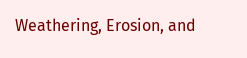Weathering, Erosion, and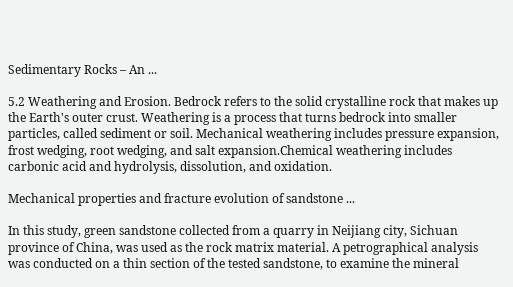Sedimentary Rocks – An ...

5.2 Weathering and Erosion. Bedrock refers to the solid crystalline rock that makes up the Earth's outer crust. Weathering is a process that turns bedrock into smaller particles, called sediment or soil. Mechanical weathering includes pressure expansion, frost wedging, root wedging, and salt expansion.Chemical weathering includes carbonic acid and hydrolysis, dissolution, and oxidation.

Mechanical properties and fracture evolution of sandstone ...

In this study, green sandstone collected from a quarry in Neijiang city, Sichuan province of China, was used as the rock matrix material. A petrographical analysis was conducted on a thin section of the tested sandstone, to examine the mineral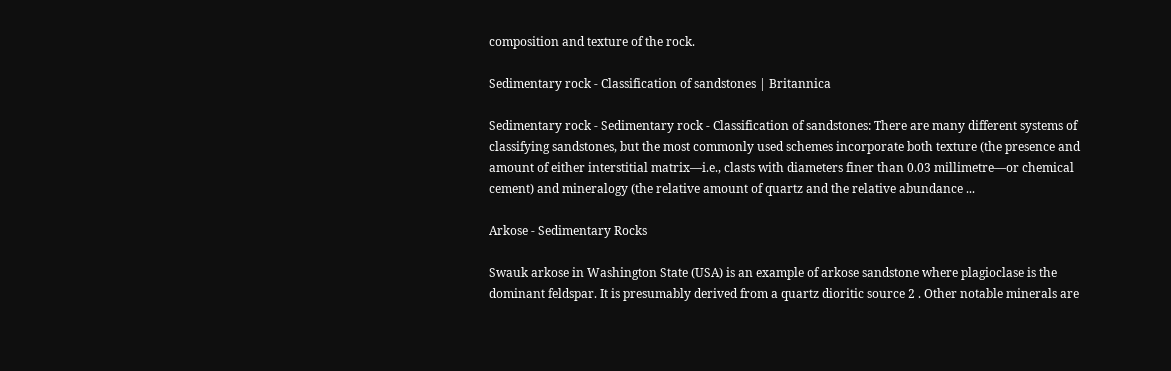composition and texture of the rock.

Sedimentary rock - Classification of sandstones | Britannica

Sedimentary rock - Sedimentary rock - Classification of sandstones: There are many different systems of classifying sandstones, but the most commonly used schemes incorporate both texture (the presence and amount of either interstitial matrix—i.e., clasts with diameters finer than 0.03 millimetre—or chemical cement) and mineralogy (the relative amount of quartz and the relative abundance ...

Arkose - Sedimentary Rocks

Swauk arkose in Washington State (USA) is an example of arkose sandstone where plagioclase is the dominant feldspar. It is presumably derived from a quartz dioritic source 2 . Other notable minerals are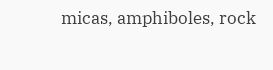micas, amphiboles, rock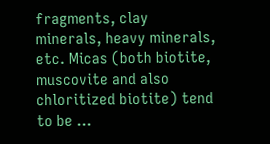fragments, clay minerals, heavy minerals, etc. Micas (both biotite, muscovite and also chloritized biotite) tend to be ...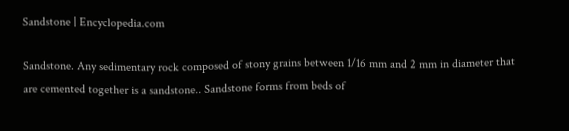Sandstone | Encyclopedia.com

Sandstone. Any sedimentary rock composed of stony grains between 1/16 mm and 2 mm in diameter that are cemented together is a sandstone.. Sandstone forms from beds of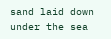sand laid down under the sea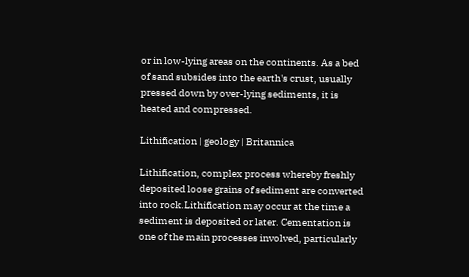or in low-lying areas on the continents. As a bed of sand subsides into the earth's crust, usually pressed down by over-lying sediments, it is heated and compressed.

Lithification | geology | Britannica

Lithification, complex process whereby freshly deposited loose grains of sediment are converted into rock.Lithification may occur at the time a sediment is deposited or later. Cementation is one of the main processes involved, particularly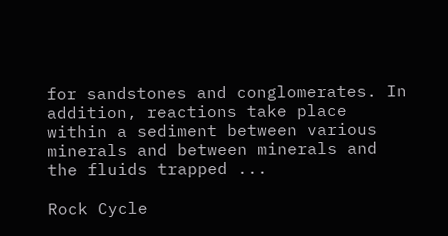for sandstones and conglomerates. In addition, reactions take place within a sediment between various minerals and between minerals and the fluids trapped ...

Rock Cycle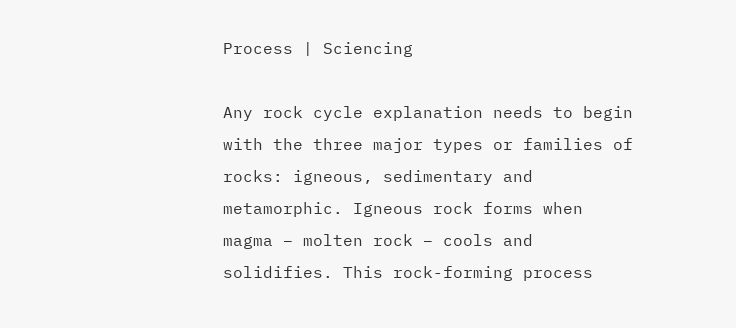Process | Sciencing

Any rock cycle explanation needs to begin with the three major types or families of rocks: igneous, sedimentary and metamorphic. Igneous rock forms when magma – molten rock – cools and solidifies. This rock-forming process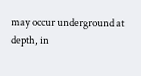may occur underground at depth, in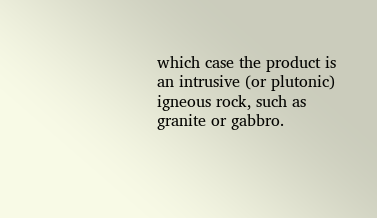which case the product is an intrusive (or plutonic) igneous rock, such as granite or gabbro.